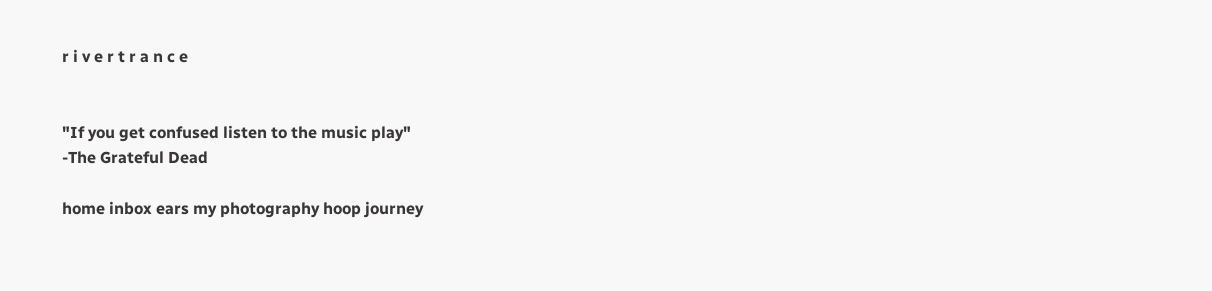r i v e r t r a n c e


"If you get confused listen to the music play"
-The Grateful Dead

home inbox ears my photography hoop journey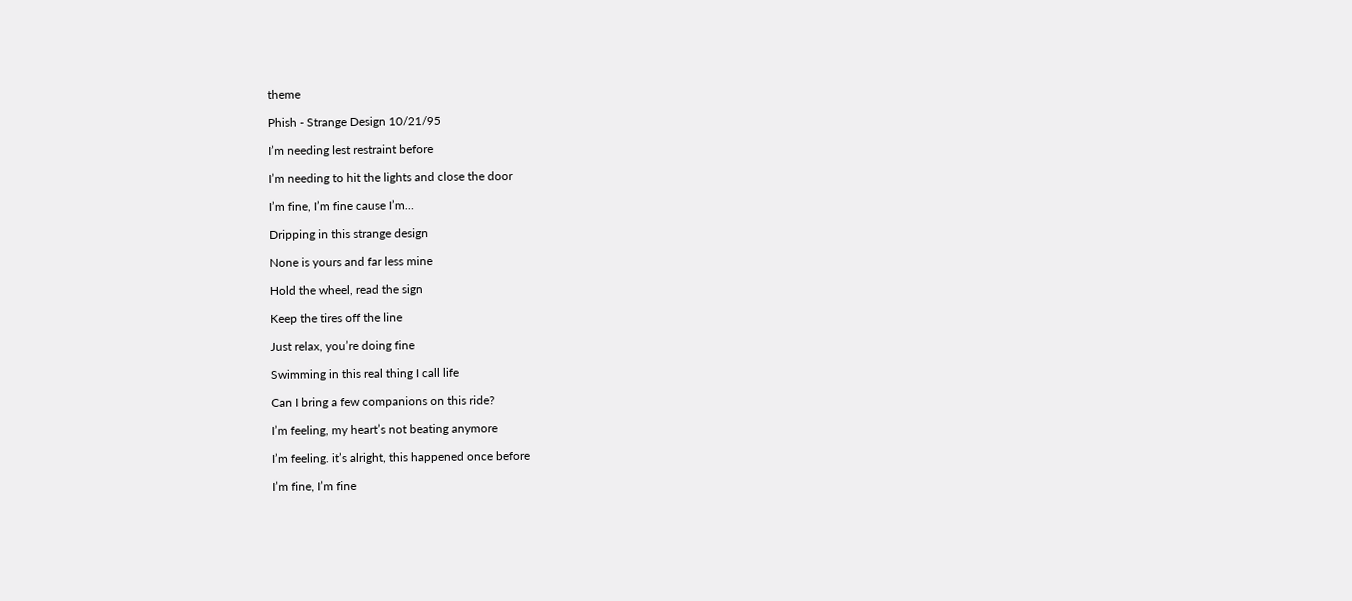theme

Phish - Strange Design 10/21/95

I’m needing lest restraint before

I’m needing to hit the lights and close the door

I’m fine, I’m fine cause I’m…

Dripping in this strange design

None is yours and far less mine

Hold the wheel, read the sign

Keep the tires off the line

Just relax, you’re doing fine

Swimming in this real thing I call life

Can I bring a few companions on this ride?

I’m feeling, my heart’s not beating anymore

I’m feeling. it’s alright, this happened once before

I’m fine, I’m fine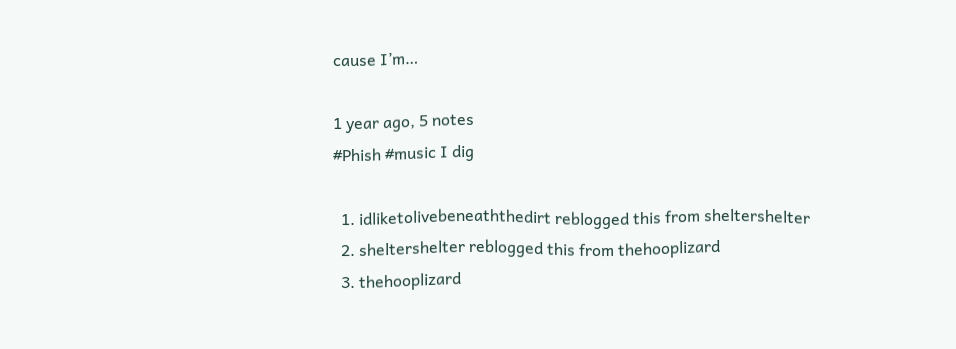cause I’m…

1 year ago, 5 notes
#Phish #music I dig

  1. idliketolivebeneaththedirt reblogged this from sheltershelter
  2. sheltershelter reblogged this from thehooplizard
  3. thehooplizard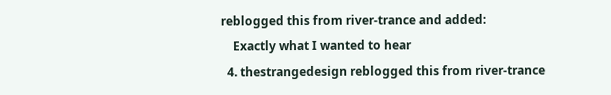reblogged this from river-trance and added:
    Exactly what I wanted to hear
  4. thestrangedesign reblogged this from river-trance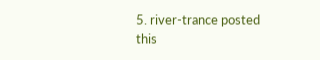5. river-trance posted this